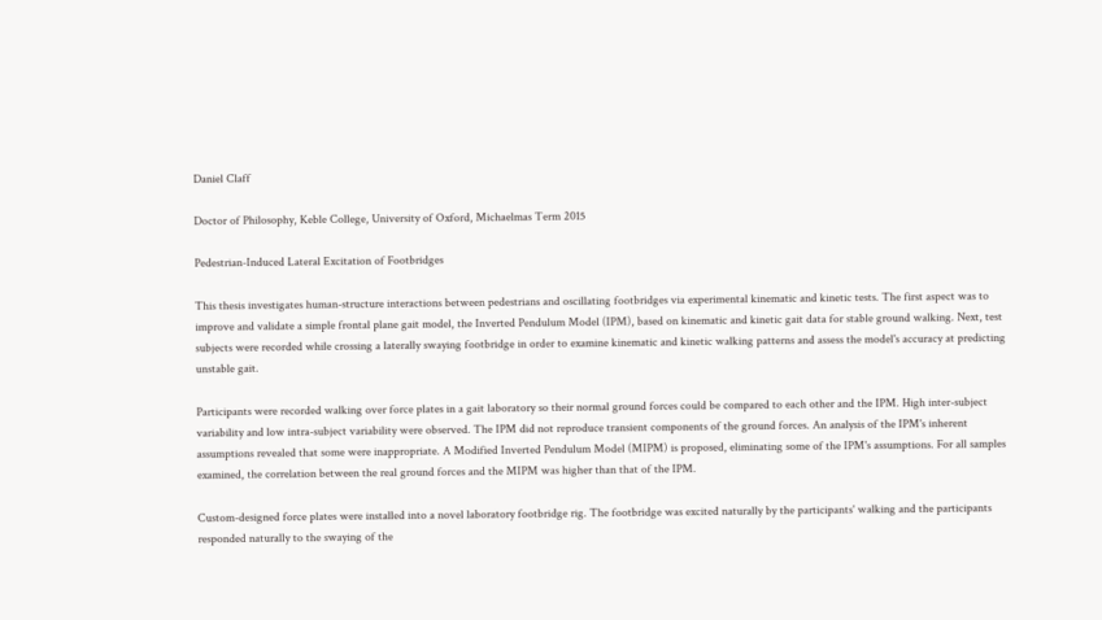Daniel Claff

Doctor of Philosophy, Keble College, University of Oxford, Michaelmas Term 2015

Pedestrian-Induced Lateral Excitation of Footbridges

This thesis investigates human-structure interactions between pedestrians and oscillating footbridges via experimental kinematic and kinetic tests. The first aspect was to improve and validate a simple frontal plane gait model, the Inverted Pendulum Model (IPM), based on kinematic and kinetic gait data for stable ground walking. Next, test subjects were recorded while crossing a laterally swaying footbridge in order to examine kinematic and kinetic walking patterns and assess the model's accuracy at predicting unstable gait.

Participants were recorded walking over force plates in a gait laboratory so their normal ground forces could be compared to each other and the IPM. High inter-subject variability and low intra-subject variability were observed. The IPM did not reproduce transient components of the ground forces. An analysis of the IPM's inherent assumptions revealed that some were inappropriate. A Modified Inverted Pendulum Model (MIPM) is proposed, eliminating some of the IPM's assumptions. For all samples examined, the correlation between the real ground forces and the MIPM was higher than that of the IPM.

Custom-designed force plates were installed into a novel laboratory footbridge rig. The footbridge was excited naturally by the participants' walking and the participants responded naturally to the swaying of the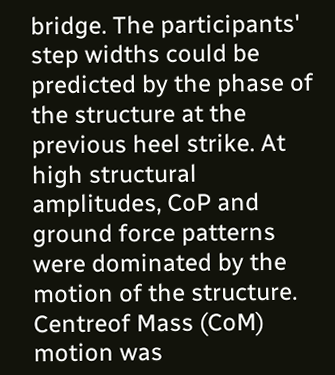bridge. The participants' step widths could be predicted by the phase of the structure at the previous heel strike. At high structural amplitudes, CoP and ground force patterns were dominated by the motion of the structure. Centreof Mass (CoM) motion was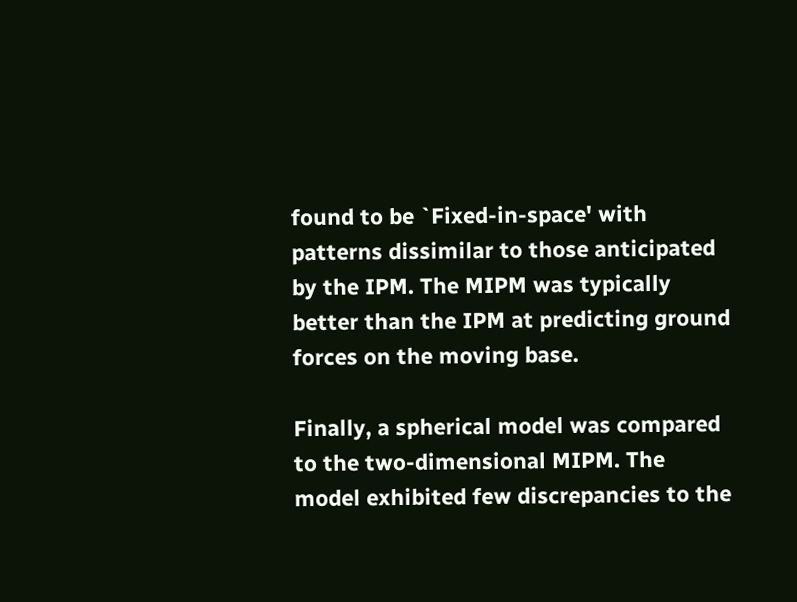found to be `Fixed-in-space' with patterns dissimilar to those anticipated by the IPM. The MIPM was typically better than the IPM at predicting ground forces on the moving base.

Finally, a spherical model was compared to the two-dimensional MIPM. The model exhibited few discrepancies to the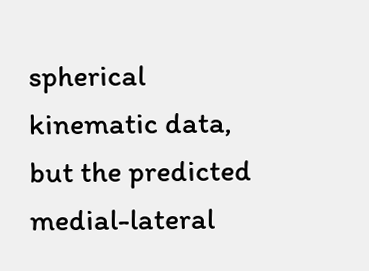spherical kinematic data, but the predicted medial-lateral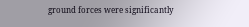ground forces were significantly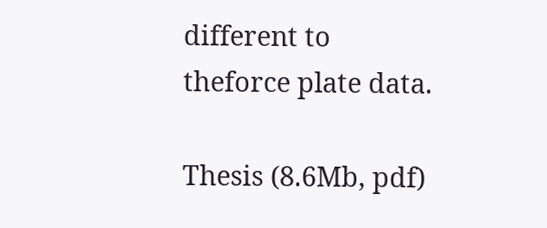different to theforce plate data.

Thesis (8.6Mb, pdf)